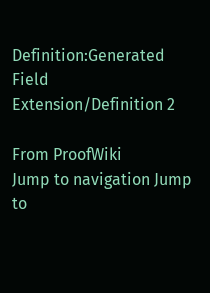Definition:Generated Field Extension/Definition 2

From ProofWiki
Jump to navigation Jump to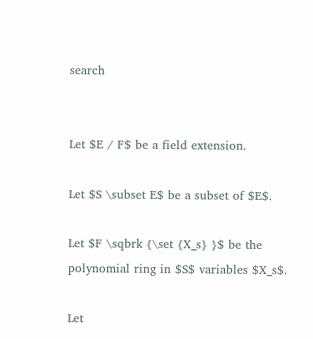search


Let $E / F$ be a field extension.

Let $S \subset E$ be a subset of $E$.

Let $F \sqbrk {\set {X_s} }$ be the polynomial ring in $S$ variables $X_s$.

Let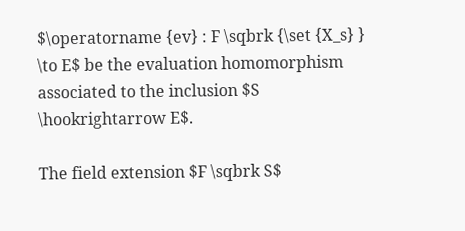$\operatorname {ev} : F \sqbrk {\set {X_s} } \to E$ be the evaluation homomorphism associated to the inclusion $S \hookrightarrow E$.

The field extension $F \sqbrk S$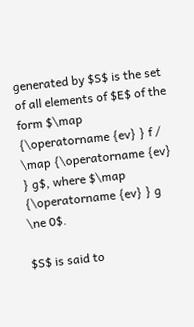generated by $S$ is the set of all elements of $E$ of the form $\map {\operatorname {ev} } f / \map {\operatorname {ev} } g$, where $\map {\operatorname {ev} } g \ne 0$.

$S$ is said to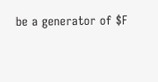be a generator of $F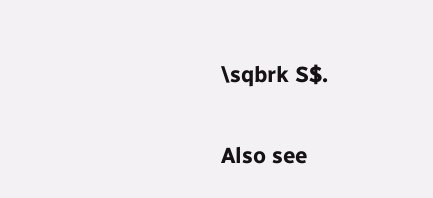\sqbrk S$.

Also see